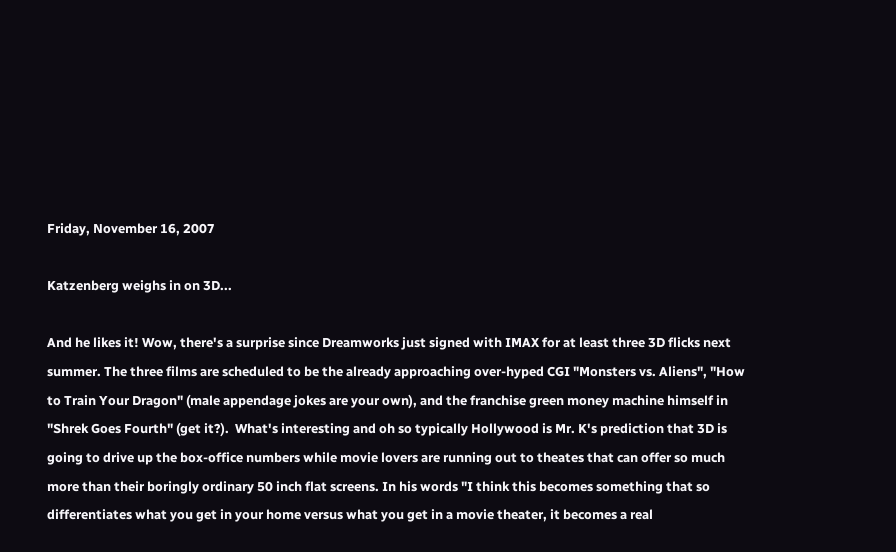Friday, November 16, 2007

Katzenberg weighs in on 3D...

And he likes it! Wow, there's a surprise since Dreamworks just signed with IMAX for at least three 3D flicks next summer. The three films are scheduled to be the already approaching over-hyped CGI "Monsters vs. Aliens", "How to Train Your Dragon" (male appendage jokes are your own), and the franchise green money machine himself in "Shrek Goes Fourth" (get it?).  What's interesting and oh so typically Hollywood is Mr. K's prediction that 3D is going to drive up the box-office numbers while movie lovers are running out to theates that can offer so much more than their boringly ordinary 50 inch flat screens. In his words "I think this becomes something that so differentiates what you get in your home versus what you get in a movie theater, it becomes a real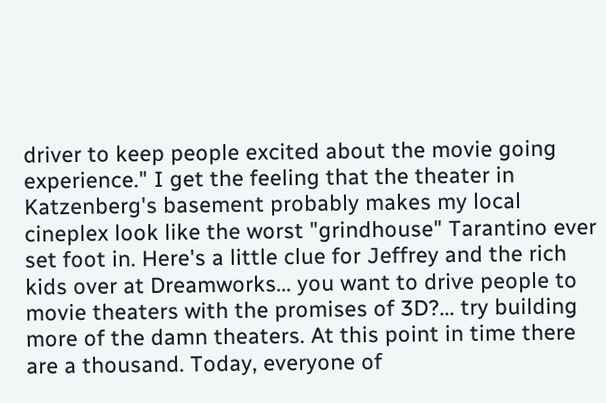driver to keep people excited about the movie going experience." I get the feeling that the theater in Katzenberg's basement probably makes my local cineplex look like the worst "grindhouse" Tarantino ever set foot in. Here's a little clue for Jeffrey and the rich kids over at Dreamworks... you want to drive people to movie theaters with the promises of 3D?... try building more of the damn theaters. At this point in time there are a thousand. Today, everyone of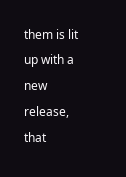them is lit up with a new release, that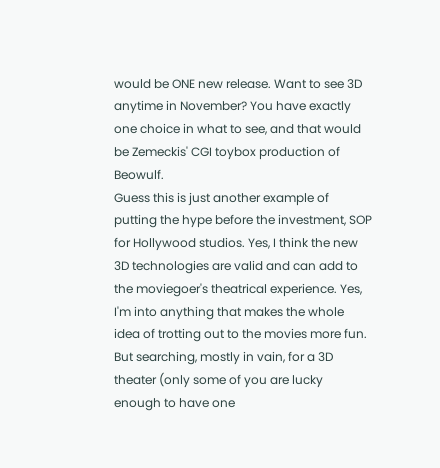would be ONE new release. Want to see 3D anytime in November? You have exactly one choice in what to see, and that would be Zemeckis' CGI toybox production of Beowulf.
Guess this is just another example of putting the hype before the investment, SOP for Hollywood studios. Yes, I think the new 3D technologies are valid and can add to the moviegoer's theatrical experience. Yes, I'm into anything that makes the whole idea of trotting out to the movies more fun. But searching, mostly in vain, for a 3D theater (only some of you are lucky enough to have one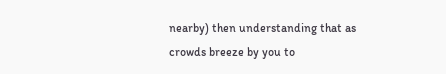nearby) then understanding that as crowds breeze by you to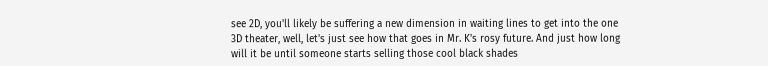see 2D, you'll likely be suffering a new dimension in waiting lines to get into the one 3D theater, well, let's just see how that goes in Mr. K's rosy future. And just how long will it be until someone starts selling those cool black shades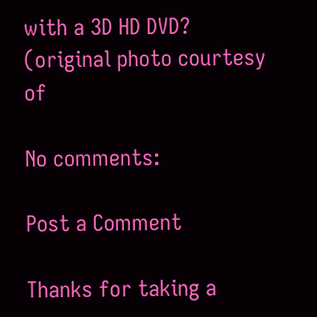with a 3D HD DVD?
(original photo courtesy of

No comments:

Post a Comment

Thanks for taking a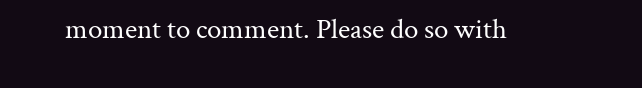moment to comment. Please do so with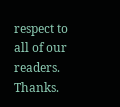respect to all of our readers. Thanks.